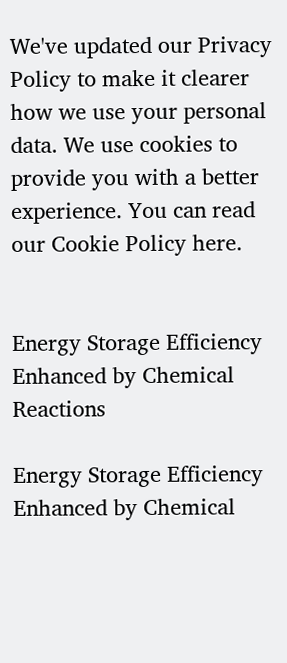We've updated our Privacy Policy to make it clearer how we use your personal data. We use cookies to provide you with a better experience. You can read our Cookie Policy here.


Energy Storage Efficiency Enhanced by Chemical Reactions

Energy Storage Efficiency Enhanced by Chemical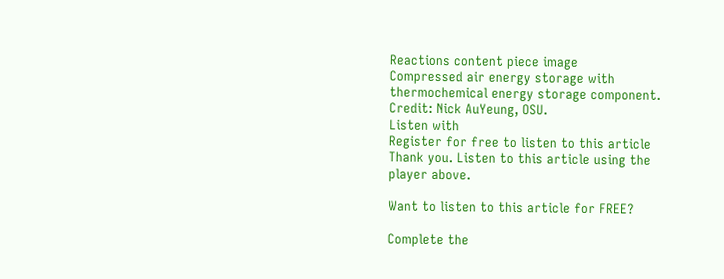Reactions content piece image
Compressed air energy storage with thermochemical energy storage component. Credit: Nick AuYeung, OSU.
Listen with
Register for free to listen to this article
Thank you. Listen to this article using the player above.

Want to listen to this article for FREE?

Complete the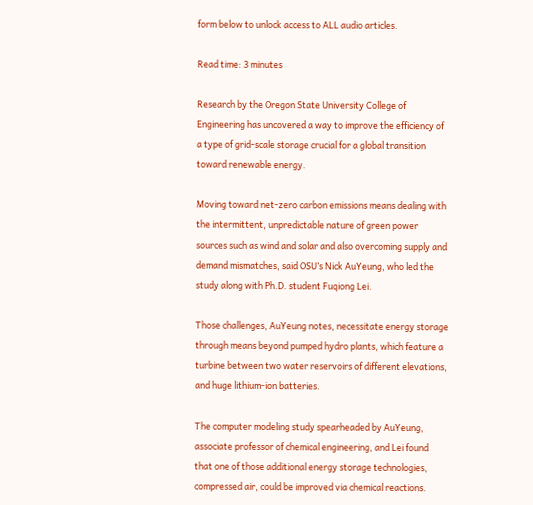form below to unlock access to ALL audio articles.

Read time: 3 minutes

Research by the Oregon State University College of Engineering has uncovered a way to improve the efficiency of a type of grid-scale storage crucial for a global transition toward renewable energy.

Moving toward net-zero carbon emissions means dealing with the intermittent, unpredictable nature of green power sources such as wind and solar and also overcoming supply and demand mismatches, said OSU’s Nick AuYeung, who led the study along with Ph.D. student Fuqiong Lei.

Those challenges, AuYeung notes, necessitate energy storage through means beyond pumped hydro plants, which feature a turbine between two water reservoirs of different elevations, and huge lithium-ion batteries.

The computer modeling study spearheaded by AuYeung, associate professor of chemical engineering, and Lei found that one of those additional energy storage technologies, compressed air, could be improved via chemical reactions.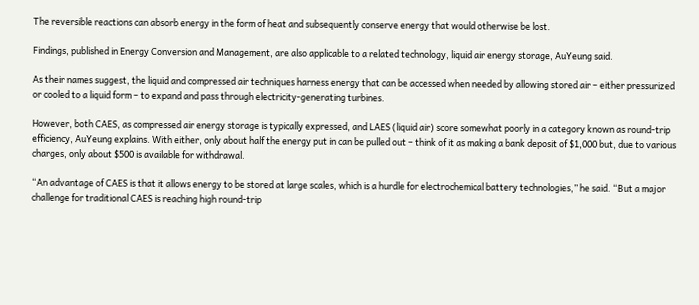The reversible reactions can absorb energy in the form of heat and subsequently conserve energy that would otherwise be lost.

Findings, published in Energy Conversion and Management, are also applicable to a related technology, liquid air energy storage, AuYeung said.

As their names suggest, the liquid and compressed air techniques harness energy that can be accessed when needed by allowing stored air – either pressurized or cooled to a liquid form – to expand and pass through electricity-generating turbines.

However, both CAES, as compressed air energy storage is typically expressed, and LAES (liquid air) score somewhat poorly in a category known as round-trip efficiency, AuYeung explains. With either, only about half the energy put in can be pulled out – think of it as making a bank deposit of $1,000 but, due to various charges, only about $500 is available for withdrawal.

“An advantage of CAES is that it allows energy to be stored at large scales, which is a hurdle for electrochemical battery technologies,” he said. “But a major challenge for traditional CAES is reaching high round-trip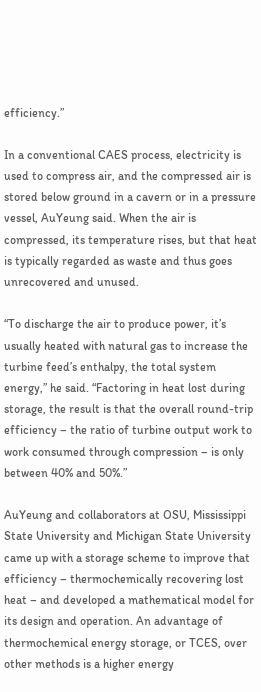efficiency.”

In a conventional CAES process, electricity is used to compress air, and the compressed air is stored below ground in a cavern or in a pressure vessel, AuYeung said. When the air is compressed, its temperature rises, but that heat is typically regarded as waste and thus goes unrecovered and unused.

“To discharge the air to produce power, it’s usually heated with natural gas to increase the turbine feed’s enthalpy, the total system energy,” he said. “Factoring in heat lost during storage, the result is that the overall round-trip efficiency – the ratio of turbine output work to work consumed through compression – is only between 40% and 50%.”

AuYeung and collaborators at OSU, Mississippi State University and Michigan State University came up with a storage scheme to improve that efficiency – thermochemically recovering lost heat – and developed a mathematical model for its design and operation. An advantage of thermochemical energy storage, or TCES, over other methods is a higher energy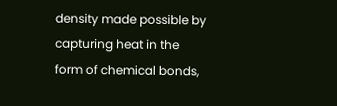density made possible by capturing heat in the form of chemical bonds,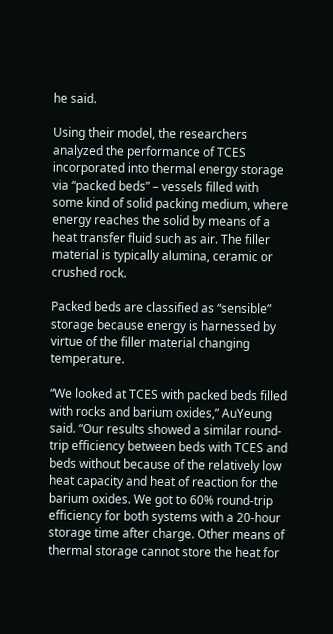he said.

Using their model, the researchers analyzed the performance of TCES incorporated into thermal energy storage via “packed beds” – vessels filled with some kind of solid packing medium, where energy reaches the solid by means of a heat transfer fluid such as air. The filler material is typically alumina, ceramic or crushed rock.

Packed beds are classified as “sensible” storage because energy is harnessed by virtue of the filler material changing temperature.

“We looked at TCES with packed beds filled with rocks and barium oxides,” AuYeung said. “Our results showed a similar round-trip efficiency between beds with TCES and beds without because of the relatively low heat capacity and heat of reaction for the barium oxides. We got to 60% round-trip efficiency for both systems with a 20-hour storage time after charge. Other means of thermal storage cannot store the heat for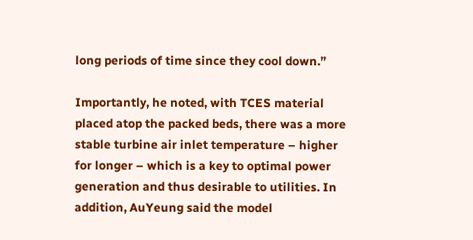long periods of time since they cool down.”

Importantly, he noted, with TCES material placed atop the packed beds, there was a more stable turbine air inlet temperature – higher for longer – which is a key to optimal power generation and thus desirable to utilities. In addition, AuYeung said the model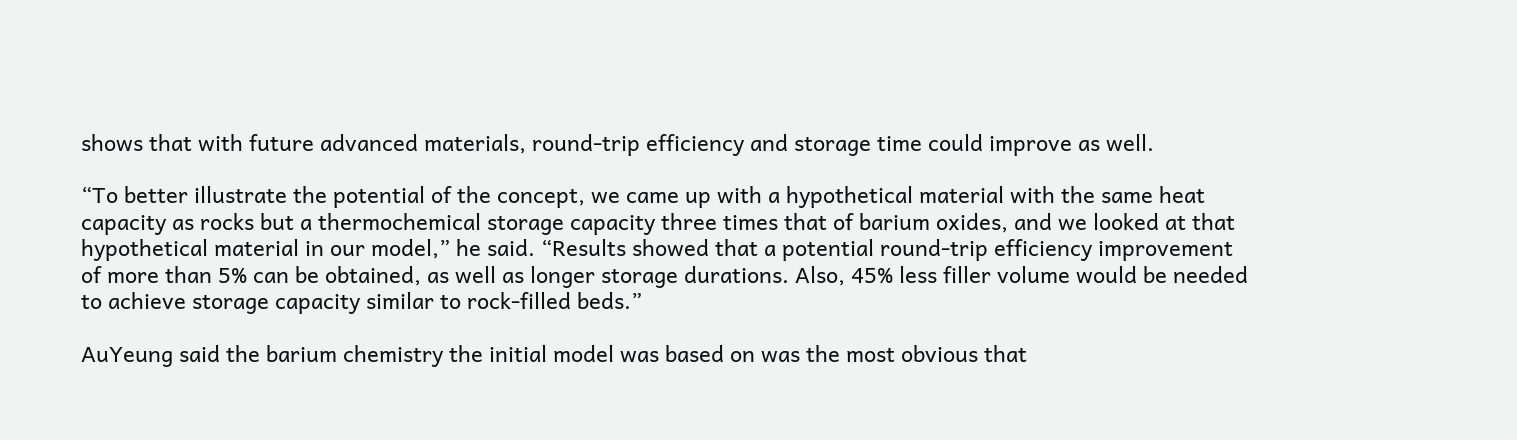shows that with future advanced materials, round-trip efficiency and storage time could improve as well.

“To better illustrate the potential of the concept, we came up with a hypothetical material with the same heat capacity as rocks but a thermochemical storage capacity three times that of barium oxides, and we looked at that hypothetical material in our model,” he said. “Results showed that a potential round-trip efficiency improvement of more than 5% can be obtained, as well as longer storage durations. Also, 45% less filler volume would be needed to achieve storage capacity similar to rock-filled beds.”

AuYeung said the barium chemistry the initial model was based on was the most obvious that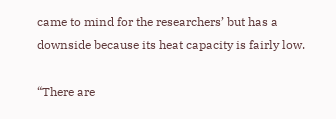came to mind for the researchers’ but has a downside because its heat capacity is fairly low.

“There are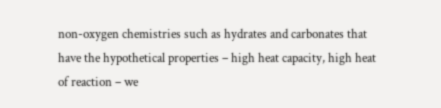non-oxygen chemistries such as hydrates and carbonates that have the hypothetical properties – high heat capacity, high heat of reaction – we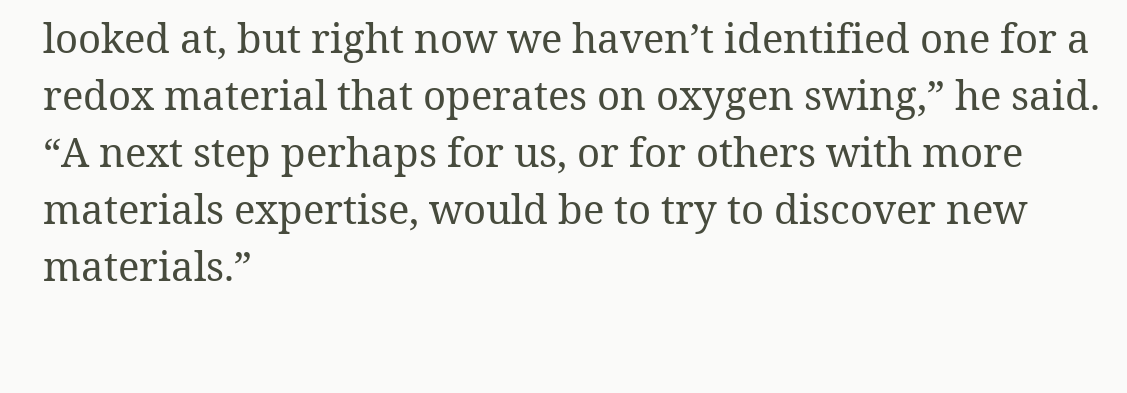looked at, but right now we haven’t identified one for a redox material that operates on oxygen swing,” he said. “A next step perhaps for us, or for others with more materials expertise, would be to try to discover new materials.”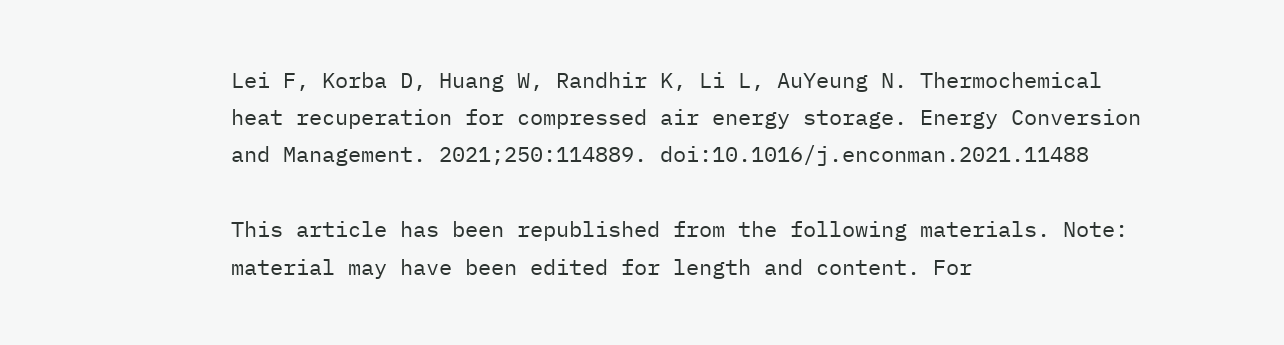Lei F, Korba D, Huang W, Randhir K, Li L, AuYeung N. Thermochemical heat recuperation for compressed air energy storage. Energy Conversion and Management. 2021;250:114889. doi:10.1016/j.enconman.2021.11488

This article has been republished from the following materials. Note: material may have been edited for length and content. For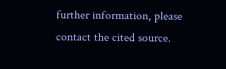further information, please contact the cited source.